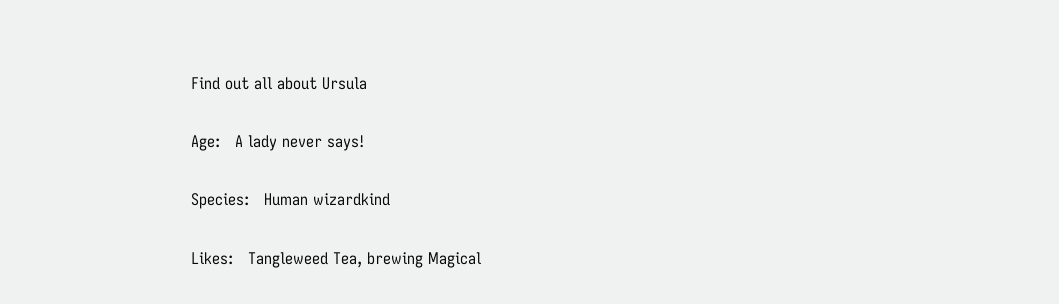Find out all about Ursula

Age:   A lady never says!

Species:   Human wizardkind

Likes:   Tangleweed Tea, brewing Magical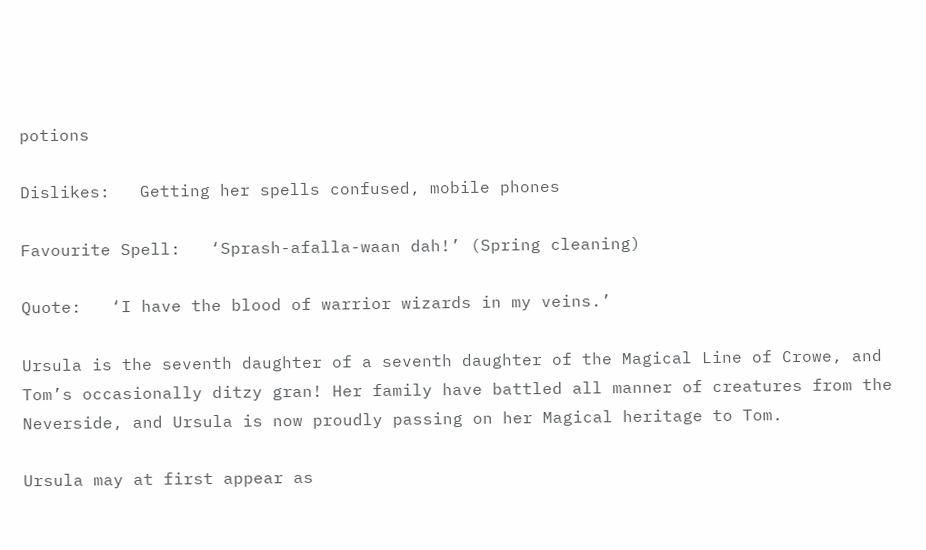potions

Dislikes:   Getting her spells confused, mobile phones

Favourite Spell:   ‘Sprash-afalla-waan dah!’ (Spring cleaning)

Quote:   ‘I have the blood of warrior wizards in my veins.’

Ursula is the seventh daughter of a seventh daughter of the Magical Line of Crowe, and Tom’s occasionally ditzy gran! Her family have battled all manner of creatures from the Neverside, and Ursula is now proudly passing on her Magical heritage to Tom.

Ursula may at first appear as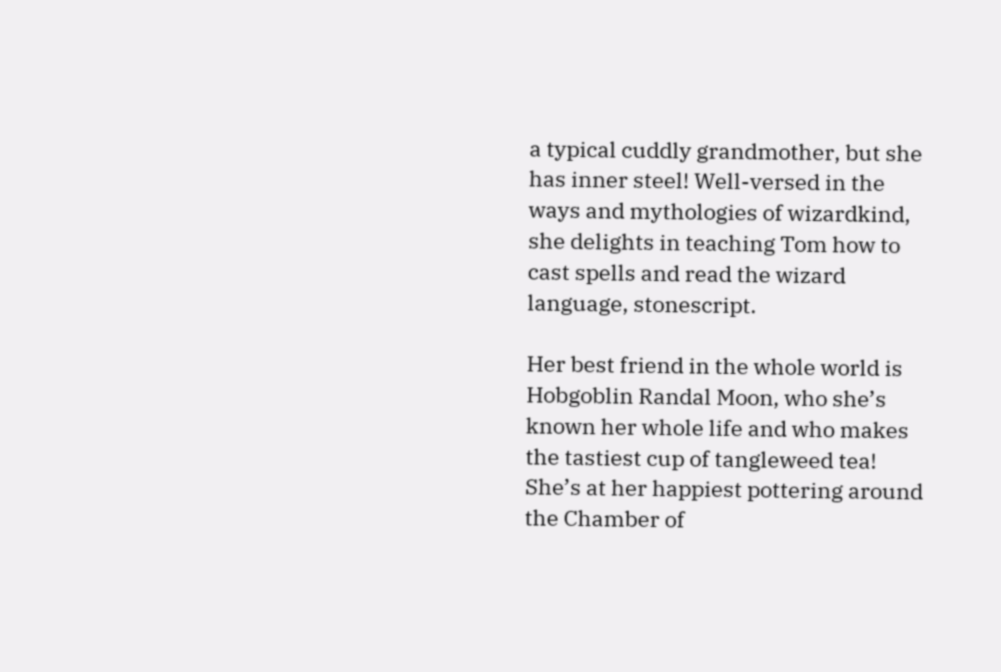a typical cuddly grandmother, but she has inner steel! Well-versed in the ways and mythologies of wizardkind, she delights in teaching Tom how to cast spells and read the wizard language, stonescript.

Her best friend in the whole world is Hobgoblin Randal Moon, who she’s known her whole life and who makes the tastiest cup of tangleweed tea! She’s at her happiest pottering around the Chamber of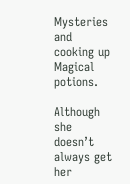Mysteries and cooking up Magical potions.

Although she doesn’t always get her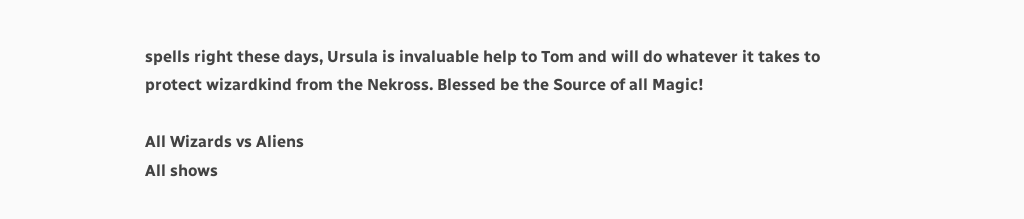spells right these days, Ursula is invaluable help to Tom and will do whatever it takes to protect wizardkind from the Nekross. Blessed be the Source of all Magic!

All Wizards vs Aliens
All shows